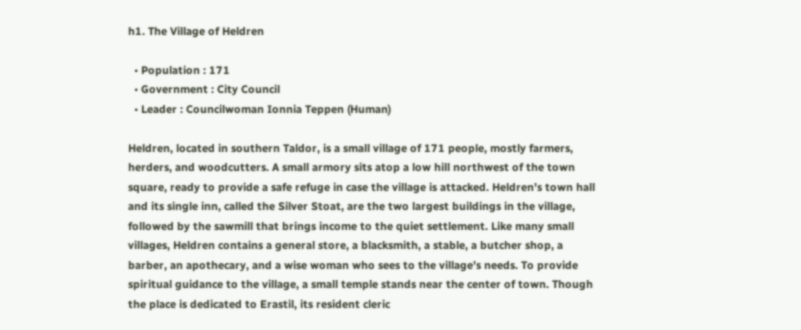h1. The Village of Heldren

  • Population : 171
  • Government : City Council
  • Leader : Councilwoman Ionnia Teppen (Human)

Heldren, located in southern Taldor, is a small village of 171 people, mostly farmers, herders, and woodcutters. A small armory sits atop a low hill northwest of the town square, ready to provide a safe refuge in case the village is attacked. Heldren’s town hall and its single inn, called the Silver Stoat, are the two largest buildings in the village, followed by the sawmill that brings income to the quiet settlement. Like many small villages, Heldren contains a general store, a blacksmith, a stable, a butcher shop, a barber, an apothecary, and a wise woman who sees to the village’s needs. To provide spiritual guidance to the village, a small temple stands near the center of town. Though the place is dedicated to Erastil, its resident cleric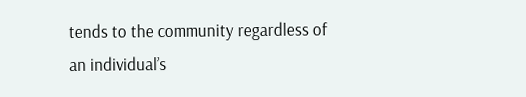tends to the community regardless of an individual’s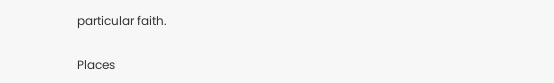particular faith.

Places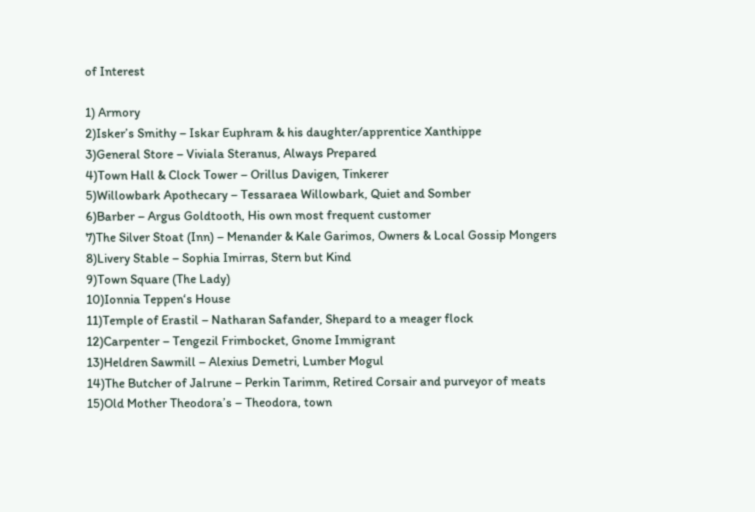of Interest

1) Armory
2)Isker’s Smithy – Iskar Euphram & his daughter/apprentice Xanthippe
3)General Store – Viviala Steranus, Always Prepared
4)Town Hall & Clock Tower – Orillus Davigen, Tinkerer
5)Willowbark Apothecary – Tessaraea Willowbark, Quiet and Somber
6)Barber – Argus Goldtooth, His own most frequent customer
7)The Silver Stoat (Inn) – Menander & Kale Garimos, Owners & Local Gossip Mongers
8)Livery Stable – Sophia Imirras, Stern but Kind
9)Town Square (The Lady)
10)Ionnia Teppen‘s House
11)Temple of Erastil – Natharan Safander, Shepard to a meager flock
12)Carpenter – Tengezil Frimbocket, Gnome Immigrant
13)Heldren Sawmill – Alexius Demetri, Lumber Mogul
14)The Butcher of Jalrune – Perkin Tarimm, Retired Corsair and purveyor of meats
15)Old Mother Theodora’s – Theodora, town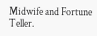Midwife and Fortune Teller.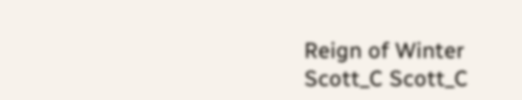Reign of Winter Scott_C Scott_C